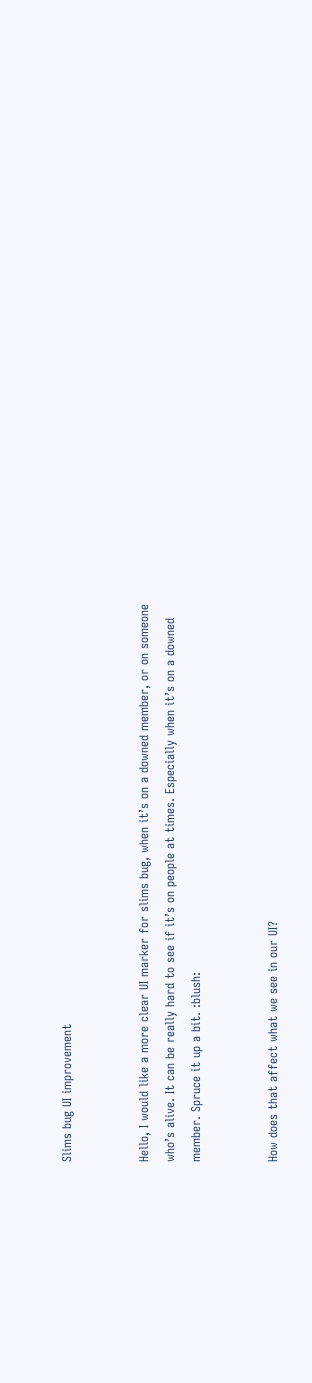Slims bug UI improvement


Hello, I would like a more clear UI marker for slims bug, when it’s on a downed member, or on someone who’s alive. It can be really hard to see if it’s on people at times. Especially when it’s on a downed member. Spruce it up a bit. :blush:


How does that affect what we see in our UI?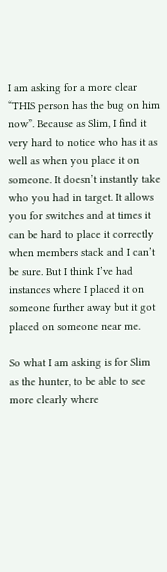I am asking for a more clear “THIS person has the bug on him now”. Because as Slim, I find it very hard to notice who has it as well as when you place it on someone. It doesn’t instantly take who you had in target. It allows you for switches and at times it can be hard to place it correctly when members stack and I can’t be sure. But I think I’ve had instances where I placed it on someone further away but it got placed on someone near me.

So what I am asking is for Slim as the hunter, to be able to see more clearly where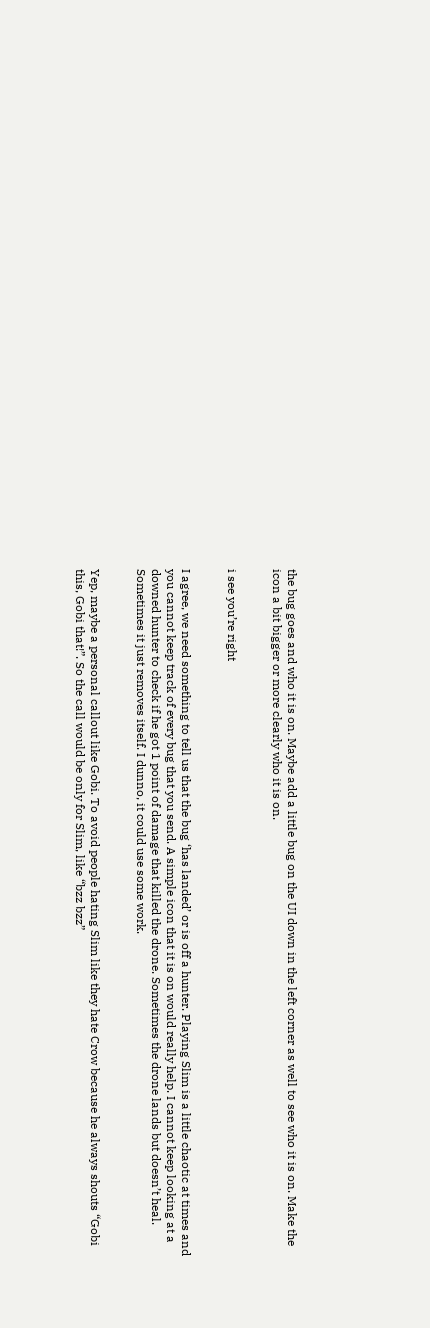the bug goes and who it is on. Maybe add a little bug on the UI down in the left corner as well to see who it is on. Make the icon a bit bigger or more clearly who it is on.


i see you’re right


I agree, we need something to tell us that the bug ‘has landed’ or is off a hunter. Playing Slim is a little chaotic at times and you cannot keep track of every bug that you send. A simple icon that it is on would really help. I cannot keep looking at a downed hunter to check if he got 1 point of damage that killed the drone. Sometimes the drone lands but doesn’t heal. Sometimes it just removes itself. I dunno, it could use some work.


Yep, maybe a personal callout like Gobi. To avoid people hating Slim like they hate Crow because he always shouts “Gobi this, Gobi that!”. So the call would be only for Slim, like “bzz bzz”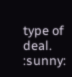type of deal. :sunny: